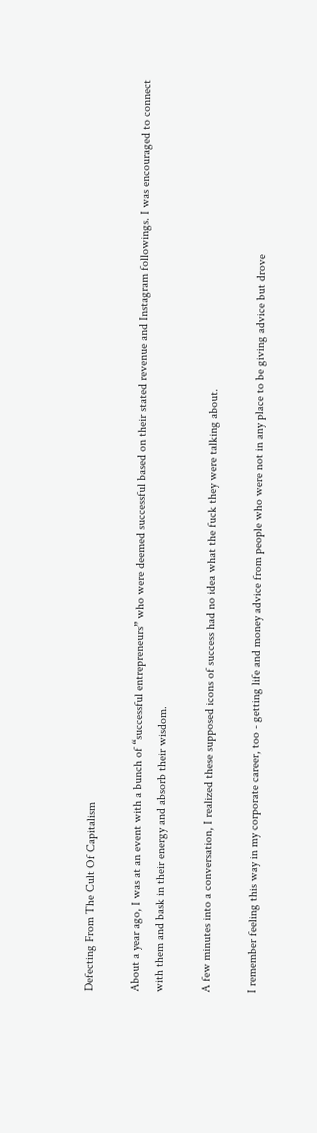Defecting From The Cult Of Capitalism

About a year ago, I was at an event with a bunch of “successful entrepreneurs” who were deemed successful based on their stated revenue and Instagram followings. I was encouraged to connect with them and bask in their energy and absorb their wisdom.

A few minutes into a conversation, I realized these supposed icons of success had no idea what the fuck they were talking about.

I remember feeling this way in my corporate career, too - getting life and money advice from people who were not in any place to be giving advice but drove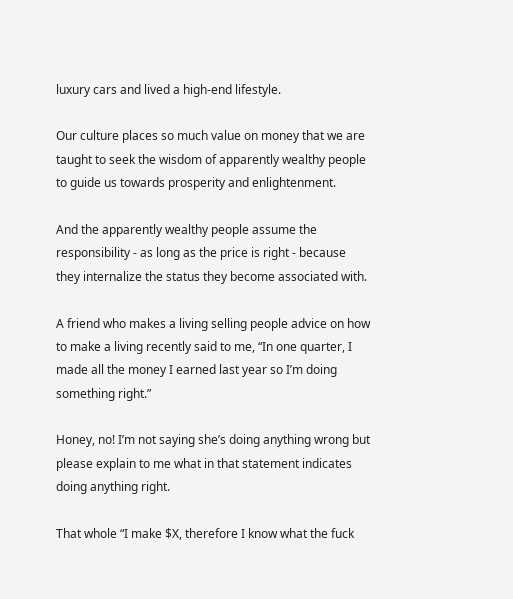luxury cars and lived a high-end lifestyle.

Our culture places so much value on money that we are taught to seek the wisdom of apparently wealthy people to guide us towards prosperity and enlightenment.

And the apparently wealthy people assume the responsibility - as long as the price is right - because they internalize the status they become associated with.

A friend who makes a living selling people advice on how to make a living recently said to me, “In one quarter, I made all the money I earned last year so I’m doing something right.”

Honey, no! I’m not saying she’s doing anything wrong but please explain to me what in that statement indicates doing anything right.

That whole “I make $X, therefore I know what the fuck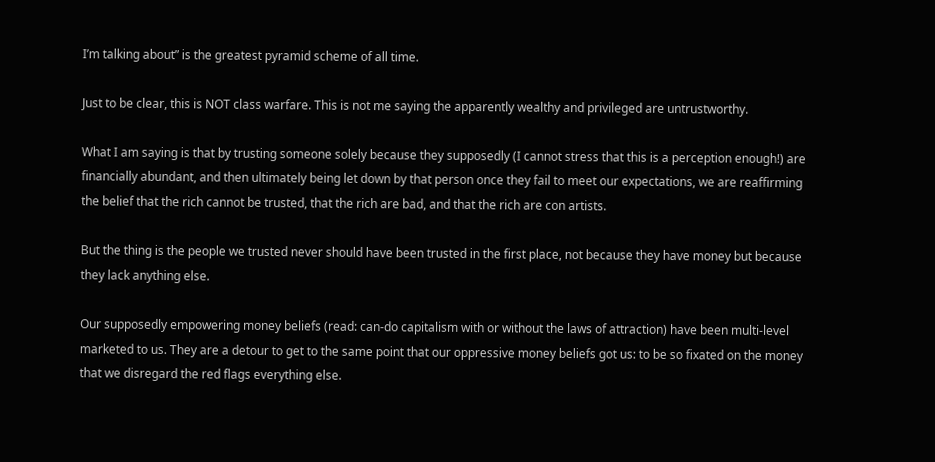I’m talking about” is the greatest pyramid scheme of all time.

Just to be clear, this is NOT class warfare. This is not me saying the apparently wealthy and privileged are untrustworthy.

What I am saying is that by trusting someone solely because they supposedly (I cannot stress that this is a perception enough!) are financially abundant, and then ultimately being let down by that person once they fail to meet our expectations, we are reaffirming the belief that the rich cannot be trusted, that the rich are bad, and that the rich are con artists.

But the thing is the people we trusted never should have been trusted in the first place, not because they have money but because they lack anything else.

Our supposedly empowering money beliefs (read: can-do capitalism with or without the laws of attraction) have been multi-level marketed to us. They are a detour to get to the same point that our oppressive money beliefs got us: to be so fixated on the money that we disregard the red flags everything else.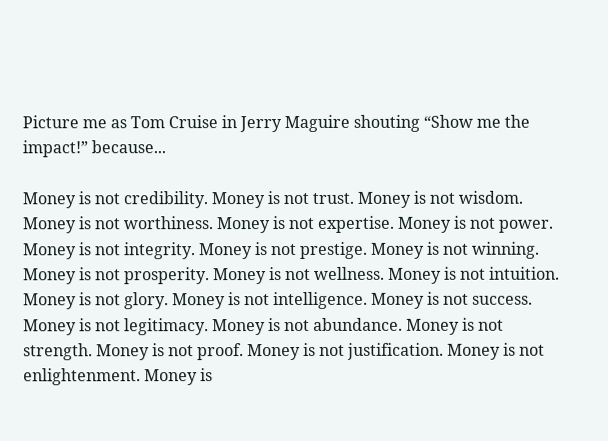Picture me as Tom Cruise in Jerry Maguire shouting “Show me the impact!” because...

Money is not credibility. Money is not trust. Money is not wisdom. Money is not worthiness. Money is not expertise. Money is not power. Money is not integrity. Money is not prestige. Money is not winning. Money is not prosperity. Money is not wellness. Money is not intuition. Money is not glory. Money is not intelligence. Money is not success. Money is not legitimacy. Money is not abundance. Money is not strength. Money is not proof. Money is not justification. Money is not enlightenment. Money is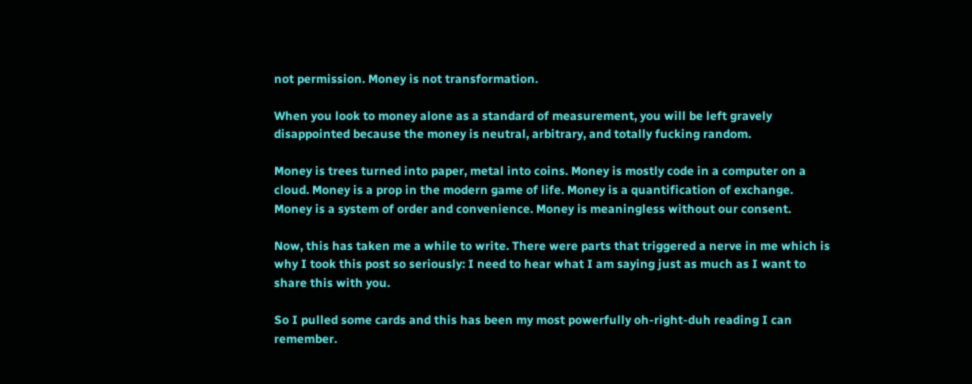not permission. Money is not transformation.

When you look to money alone as a standard of measurement, you will be left gravely disappointed because the money is neutral, arbitrary, and totally fucking random.

Money is trees turned into paper, metal into coins. Money is mostly code in a computer on a cloud. Money is a prop in the modern game of life. Money is a quantification of exchange. Money is a system of order and convenience. Money is meaningless without our consent.

Now, this has taken me a while to write. There were parts that triggered a nerve in me which is why I took this post so seriously: I need to hear what I am saying just as much as I want to share this with you.

So I pulled some cards and this has been my most powerfully oh-right-duh reading I can remember.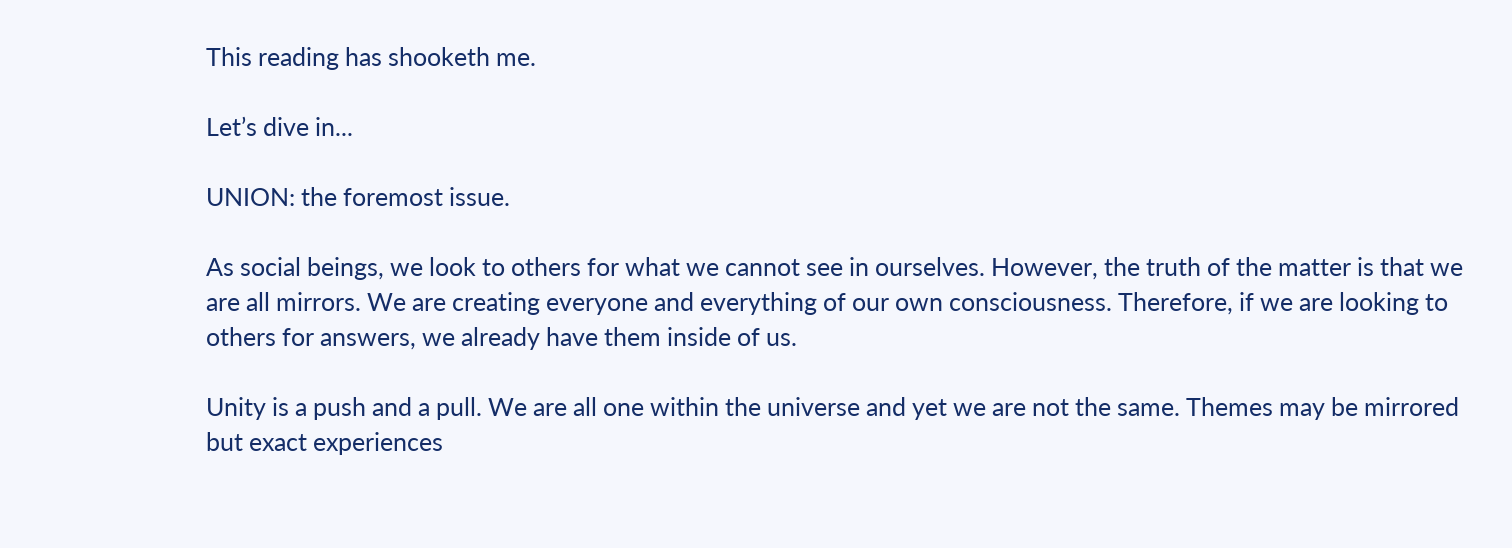This reading has shooketh me.

Let’s dive in...

UNION: the foremost issue.

As social beings, we look to others for what we cannot see in ourselves. However, the truth of the matter is that we are all mirrors. We are creating everyone and everything of our own consciousness. Therefore, if we are looking to others for answers, we already have them inside of us.

Unity is a push and a pull. We are all one within the universe and yet we are not the same. Themes may be mirrored but exact experiences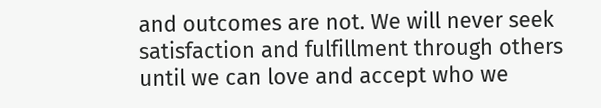and outcomes are not. We will never seek satisfaction and fulfillment through others until we can love and accept who we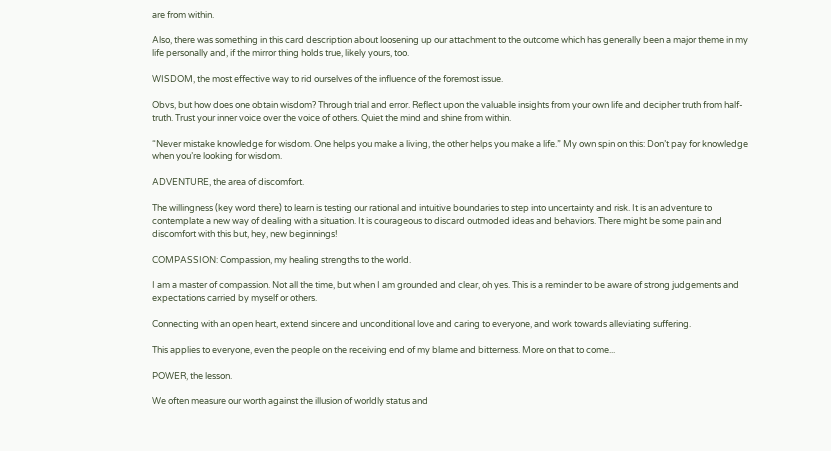are from within.

Also, there was something in this card description about loosening up our attachment to the outcome which has generally been a major theme in my life personally and, if the mirror thing holds true, likely yours, too.

WISDOM, the most effective way to rid ourselves of the influence of the foremost issue.

Obvs, but how does one obtain wisdom? Through trial and error. Reflect upon the valuable insights from your own life and decipher truth from half-truth. Trust your inner voice over the voice of others. Quiet the mind and shine from within.

“Never mistake knowledge for wisdom. One helps you make a living, the other helps you make a life.” My own spin on this: Don’t pay for knowledge when you’re looking for wisdom.

ADVENTURE, the area of discomfort.

The willingness (key word there) to learn is testing our rational and intuitive boundaries to step into uncertainty and risk. It is an adventure to contemplate a new way of dealing with a situation. It is courageous to discard outmoded ideas and behaviors. There might be some pain and discomfort with this but, hey, new beginnings!

COMPASSION: Compassion, my healing strengths to the world.

I am a master of compassion. Not all the time, but when I am grounded and clear, oh yes. This is a reminder to be aware of strong judgements and expectations carried by myself or others.

Connecting with an open heart, extend sincere and unconditional love and caring to everyone, and work towards alleviating suffering.

This applies to everyone, even the people on the receiving end of my blame and bitterness. More on that to come...

POWER, the lesson.

We often measure our worth against the illusion of worldly status and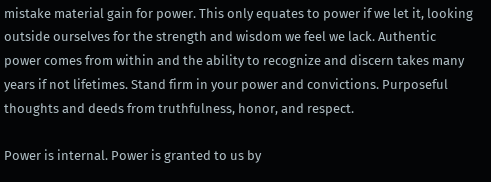mistake material gain for power. This only equates to power if we let it, looking outside ourselves for the strength and wisdom we feel we lack. Authentic power comes from within and the ability to recognize and discern takes many years if not lifetimes. Stand firm in your power and convictions. Purposeful thoughts and deeds from truthfulness, honor, and respect.

Power is internal. Power is granted to us by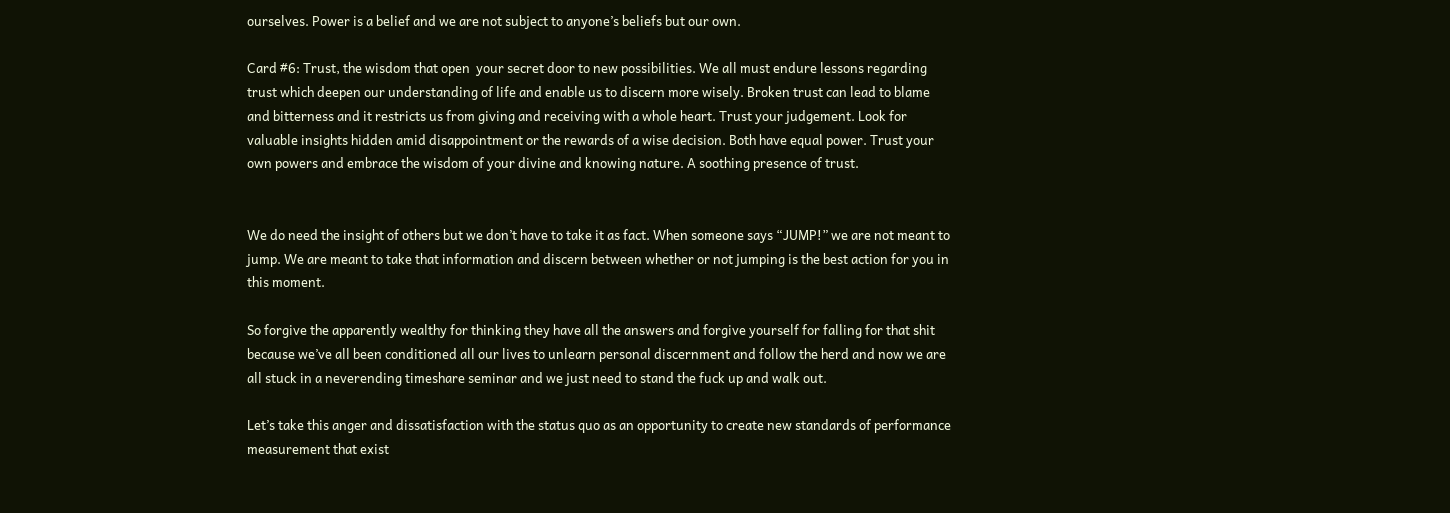ourselves. Power is a belief and we are not subject to anyone’s beliefs but our own.

Card #6: Trust, the wisdom that open  your secret door to new possibilities. We all must endure lessons regarding trust which deepen our understanding of life and enable us to discern more wisely. Broken trust can lead to blame and bitterness and it restricts us from giving and receiving with a whole heart. Trust your judgement. Look for valuable insights hidden amid disappointment or the rewards of a wise decision. Both have equal power. Trust your own powers and embrace the wisdom of your divine and knowing nature. A soothing presence of trust.


We do need the insight of others but we don’t have to take it as fact. When someone says “JUMP!” we are not meant to jump. We are meant to take that information and discern between whether or not jumping is the best action for you in this moment.

So forgive the apparently wealthy for thinking they have all the answers and forgive yourself for falling for that shit because we’ve all been conditioned all our lives to unlearn personal discernment and follow the herd and now we are all stuck in a neverending timeshare seminar and we just need to stand the fuck up and walk out.

Let’s take this anger and dissatisfaction with the status quo as an opportunity to create new standards of performance measurement that exist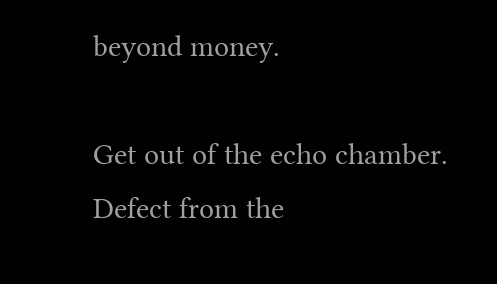beyond money.

Get out of the echo chamber. Defect from the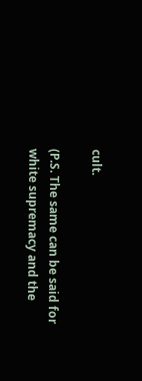cult.

(P.S. The same can be said for white supremacy and the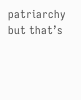patriarchy but that’s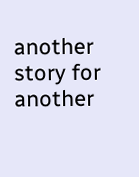another story for another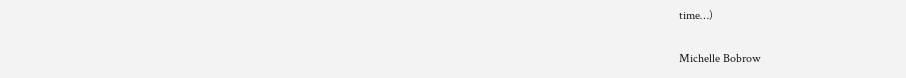time…)

Michelle Bobrow